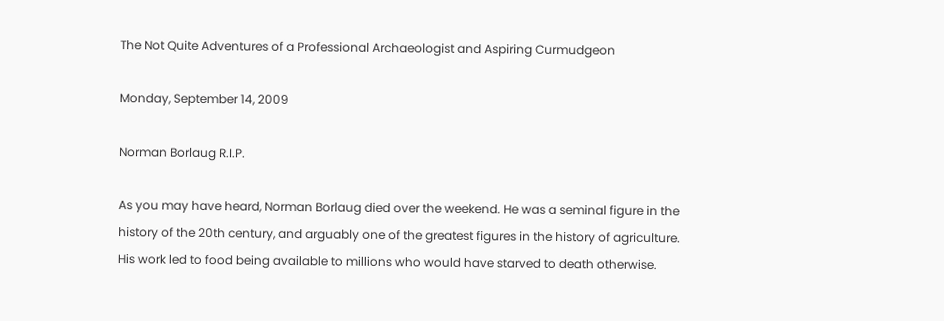The Not Quite Adventures of a Professional Archaeologist and Aspiring Curmudgeon

Monday, September 14, 2009

Norman Borlaug R.I.P.

As you may have heard, Norman Borlaug died over the weekend. He was a seminal figure in the history of the 20th century, and arguably one of the greatest figures in the history of agriculture. His work led to food being available to millions who would have starved to death otherwise.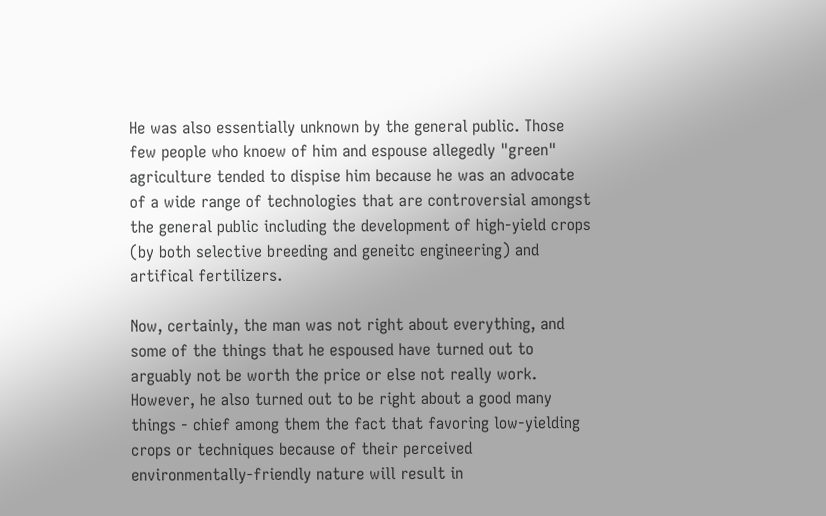He was also essentially unknown by the general public. Those few people who knoew of him and espouse allegedly "green" agriculture tended to dispise him because he was an advocate of a wide range of technologies that are controversial amongst the general public including the development of high-yield crops (by both selective breeding and geneitc engineering) and artifical fertilizers.

Now, certainly, the man was not right about everything, and some of the things that he espoused have turned out to arguably not be worth the price or else not really work. However, he also turned out to be right about a good many things - chief among them the fact that favoring low-yielding crops or techniques because of their perceived environmentally-friendly nature will result in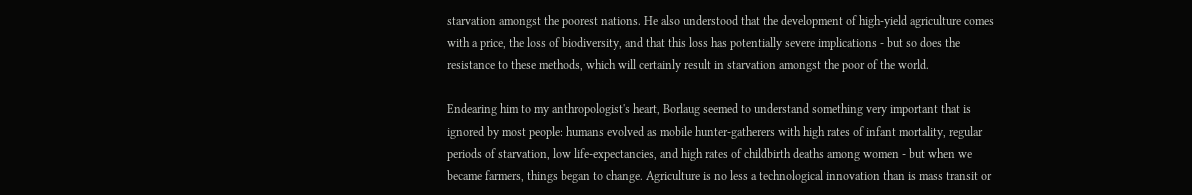starvation amongst the poorest nations. He also understood that the development of high-yield agriculture comes with a price, the loss of biodiversity, and that this loss has potentially severe implications - but so does the resistance to these methods, which will certainly result in starvation amongst the poor of the world.

Endearing him to my anthropologist's heart, Borlaug seemed to understand something very important that is ignored by most people: humans evolved as mobile hunter-gatherers with high rates of infant mortality, regular periods of starvation, low life-expectancies, and high rates of childbirth deaths among women - but when we became farmers, things began to change. Agriculture is no less a technological innovation than is mass transit or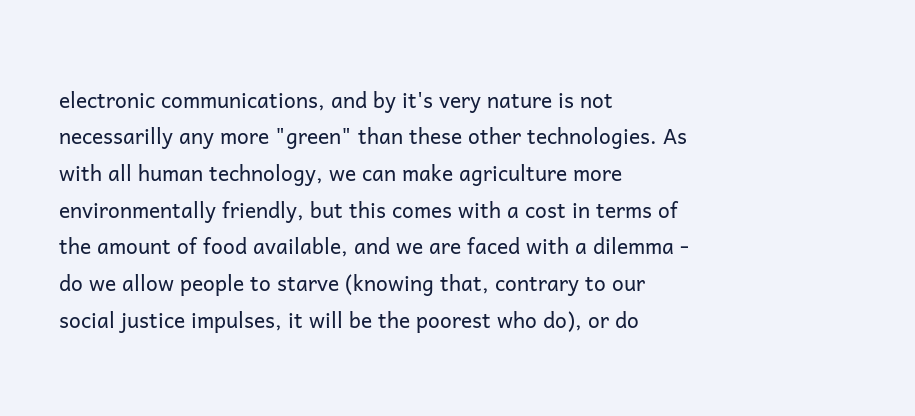electronic communications, and by it's very nature is not necessarilly any more "green" than these other technologies. As with all human technology, we can make agriculture more environmentally friendly, but this comes with a cost in terms of the amount of food available, and we are faced with a dilemma - do we allow people to starve (knowing that, contrary to our social justice impulses, it will be the poorest who do), or do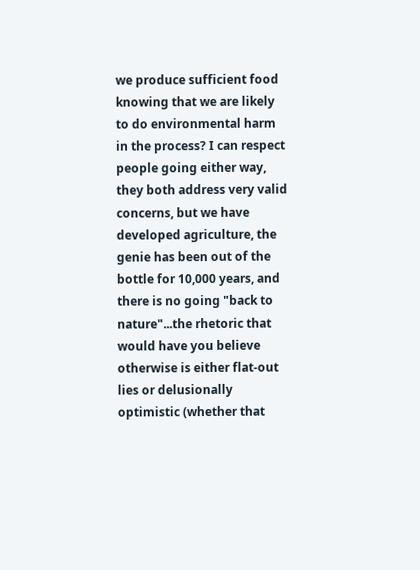we produce sufficient food knowing that we are likely to do environmental harm in the process? I can respect people going either way, they both address very valid concerns, but we have developed agriculture, the genie has been out of the bottle for 10,000 years, and there is no going "back to nature"...the rhetoric that would have you believe otherwise is either flat-out lies or delusionally optimistic (whether that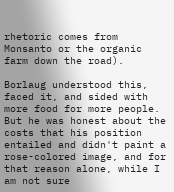rhetoric comes from Monsanto or the organic farm down the road).

Borlaug understood this, faced it, and sided with more food for more people. But he was honest about the costs that his position entailed and didn't paint a rose-colored image, and for that reason alone, while I am not sure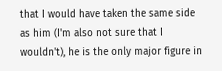that I would have taken the same side as him (I'm also not sure that I wouldn't), he is the only major figure in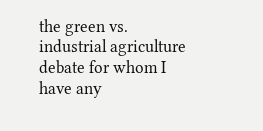the green vs. industrial agriculture debate for whom I have any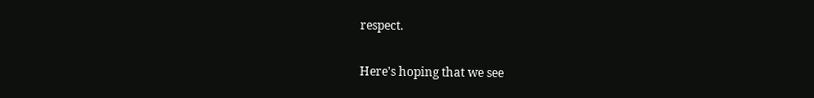respect.

Here's hoping that we see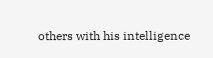others with his intelligence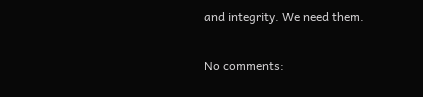and integrity. We need them.

No comments: